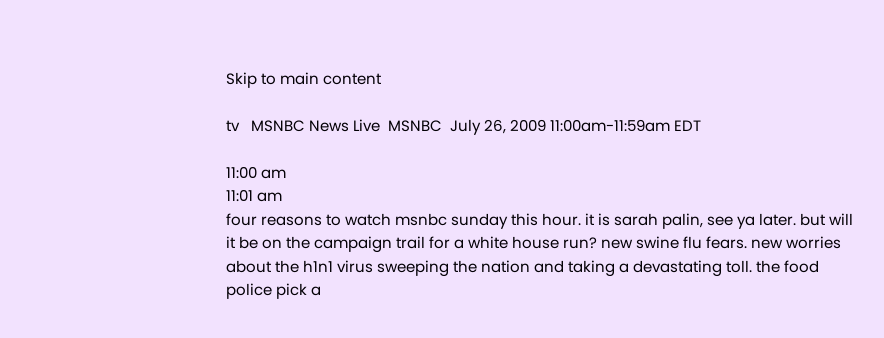Skip to main content

tv   MSNBC News Live  MSNBC  July 26, 2009 11:00am-11:59am EDT

11:00 am
11:01 am
four reasons to watch msnbc sunday this hour. it is sarah palin, see ya later. but will it be on the campaign trail for a white house run? new swine flu fears. new worries about the h1n1 virus sweeping the nation and taking a devastating toll. the food police pick a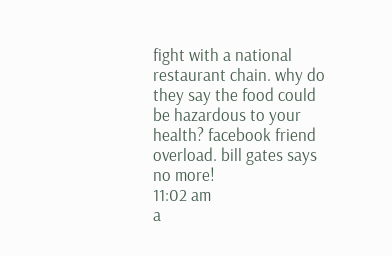fight with a national restaurant chain. why do they say the food could be hazardous to your health? facebook friend overload. bill gates says no more!
11:02 am
a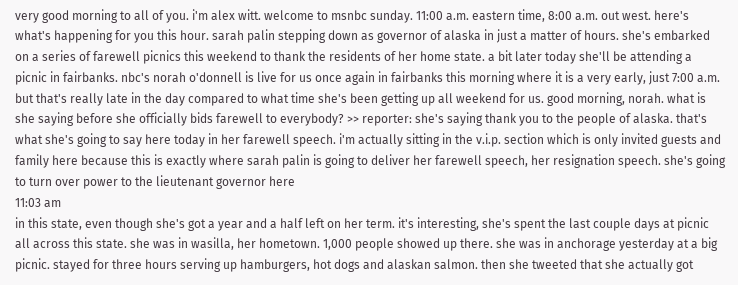very good morning to all of you. i'm alex witt. welcome to msnbc sunday. 11:00 a.m. eastern time, 8:00 a.m. out west. here's what's happening for you this hour. sarah palin stepping down as governor of alaska in just a matter of hours. she's embarked on a series of farewell picnics this weekend to thank the residents of her home state. a bit later today she'll be attending a picnic in fairbanks. nbc's norah o'donnell is live for us once again in fairbanks this morning where it is a very early, just 7:00 a.m. but that's really late in the day compared to what time she's been getting up all weekend for us. good morning, norah. what is she saying before she officially bids farewell to everybody? >> reporter: she's saying thank you to the people of alaska. that's what she's going to say here today in her farewell speech. i'm actually sitting in the v.i.p. section which is only invited guests and family here because this is exactly where sarah palin is going to deliver her farewell speech, her resignation speech. she's going to turn over power to the lieutenant governor here
11:03 am
in this state, even though she's got a year and a half left on her term. it's interesting, she's spent the last couple days at picnic all across this state. she was in wasilla, her hometown. 1,000 people showed up there. she was in anchorage yesterday at a big picnic. stayed for three hours serving up hamburgers, hot dogs and alaskan salmon. then she tweeted that she actually got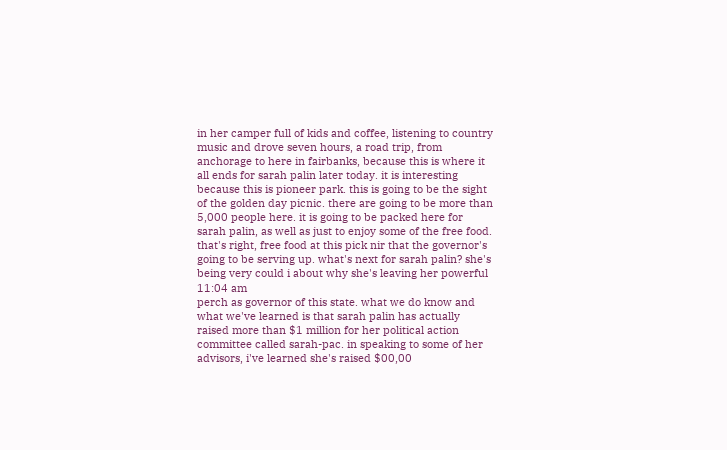in her camper full of kids and coffee, listening to country music and drove seven hours, a road trip, from anchorage to here in fairbanks, because this is where it all ends for sarah palin later today. it is interesting because this is pioneer park. this is going to be the sight of the golden day picnic. there are going to be more than 5,000 people here. it is going to be packed here for sarah palin, as well as just to enjoy some of the free food. that's right, free food at this pick nir that the governor's going to be serving up. what's next for sarah palin? she's being very could i about why she's leaving her powerful
11:04 am
perch as governor of this state. what we do know and what we've learned is that sarah palin has actually raised more than $1 million for her political action committee called sarah-pac. in speaking to some of her advisors, i've learned she's raised $00,00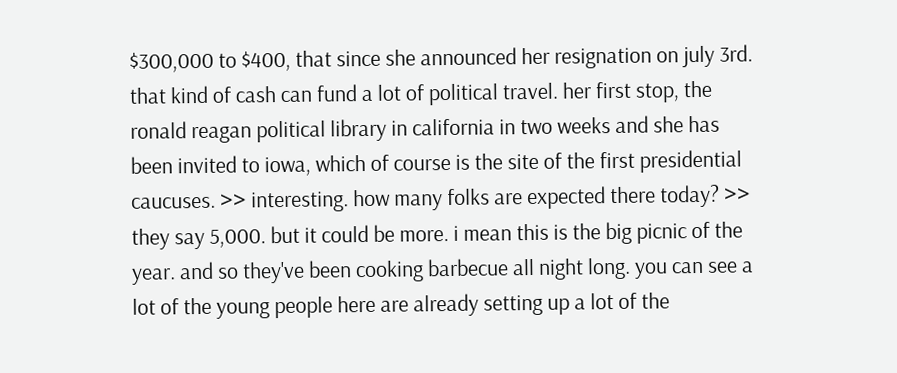$300,000 to $400, that since she announced her resignation on july 3rd. that kind of cash can fund a lot of political travel. her first stop, the ronald reagan political library in california in two weeks and she has been invited to iowa, which of course is the site of the first presidential caucuses. >> interesting. how many folks are expected there today? >> they say 5,000. but it could be more. i mean this is the big picnic of the year. and so they've been cooking barbecue all night long. you can see a lot of the young people here are already setting up a lot of the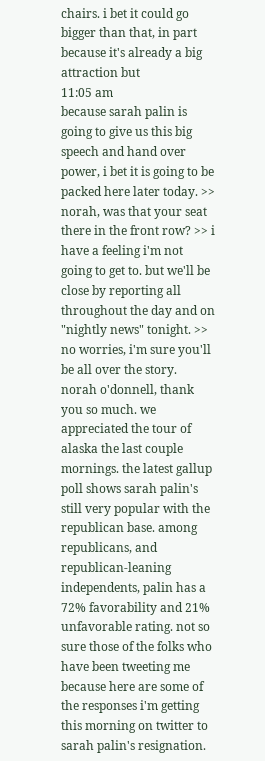chairs. i bet it could go bigger than that, in part because it's already a big attraction but
11:05 am
because sarah palin is going to give us this big speech and hand over power, i bet it is going to be packed here later today. >> norah, was that your seat there in the front row? >> i have a feeling i'm not going to get to. but we'll be close by reporting all throughout the day and on "nightly news" tonight. >> no worries, i'm sure you'll be all over the story. norah o'donnell, thank you so much. we appreciated the tour of alaska the last couple mornings. the latest gallup poll shows sarah palin's still very popular with the republican base. among republicans, and republican-leaning independents, palin has a 72% favorability and 21% unfavorable rating. not so sure those of the folks who have been tweeting me because here are some of the responses i'm getting this morning on twitter to sarah palin's resignation.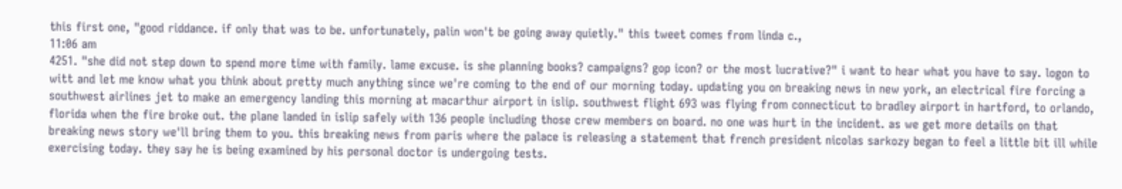this first one, "good riddance. if only that was to be. unfortunately, palin won't be going away quietly." this tweet comes from linda c.,
11:06 am
4251. "she did not step down to spend more time with family. lame excuse. is she planning books? campaigns? gop icon? or the most lucrative?" i want to hear what you have to say. logon to witt and let me know what you think about pretty much anything since we're coming to the end of our morning today. updating you on breaking news in new york, an electrical fire forcing a southwest airlines jet to make an emergency landing this morning at macarthur airport in islip. southwest flight 693 was flying from connecticut to bradley airport in hartford, to orlando, florida when the fire broke out. the plane landed in islip safely with 136 people including those crew members on board. no one was hurt in the incident. as we get more details on that breaking news story we'll bring them to you. this breaking news from paris where the palace is releasing a statement that french president nicolas sarkozy began to feel a little bit ill while exercising today. they say he is being examined by his personal doctor is undergoing tests.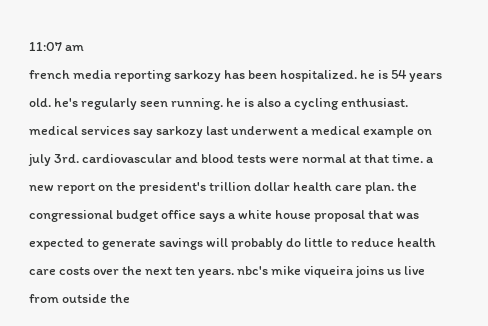11:07 am
french media reporting sarkozy has been hospitalized. he is 54 years old. he's regularly seen running. he is also a cycling enthusiast. medical services say sarkozy last underwent a medical example on july 3rd. cardiovascular and blood tests were normal at that time. a new report on the president's trillion dollar health care plan. the congressional budget office says a white house proposal that was expected to generate savings will probably do little to reduce health care costs over the next ten years. nbc's mike viqueira joins us live from outside the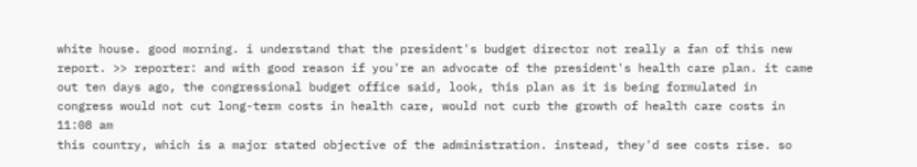white house. good morning. i understand that the president's budget director not really a fan of this new report. >> reporter: and with good reason if you're an advocate of the president's health care plan. it came out ten days ago, the congressional budget office said, look, this plan as it is being formulated in congress would not cut long-term costs in health care, would not curb the growth of health care costs in
11:08 am
this country, which is a major stated objective of the administration. instead, they'd see costs rise. so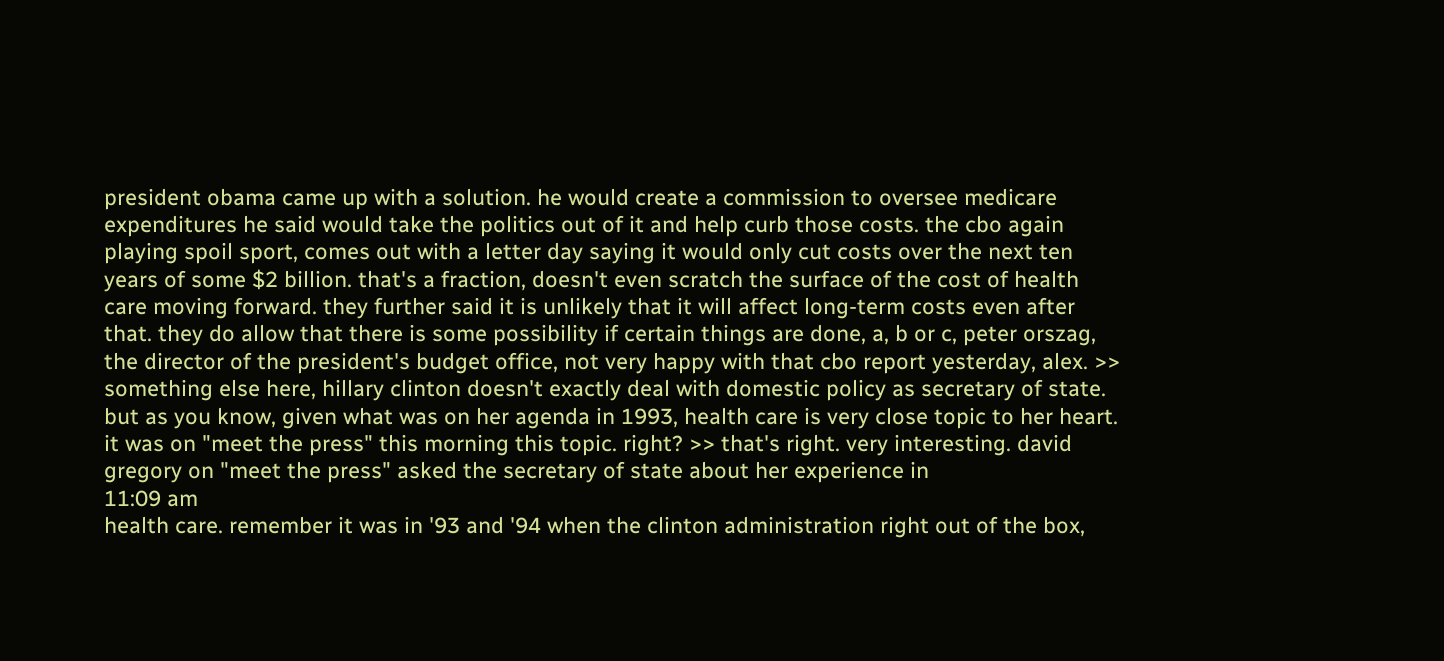president obama came up with a solution. he would create a commission to oversee medicare expenditures he said would take the politics out of it and help curb those costs. the cbo again playing spoil sport, comes out with a letter day saying it would only cut costs over the next ten years of some $2 billion. that's a fraction, doesn't even scratch the surface of the cost of health care moving forward. they further said it is unlikely that it will affect long-term costs even after that. they do allow that there is some possibility if certain things are done, a, b or c, peter orszag, the director of the president's budget office, not very happy with that cbo report yesterday, alex. >> something else here, hillary clinton doesn't exactly deal with domestic policy as secretary of state. but as you know, given what was on her agenda in 1993, health care is very close topic to her heart. it was on "meet the press" this morning this topic. right? >> that's right. very interesting. david gregory on "meet the press" asked the secretary of state about her experience in
11:09 am
health care. remember it was in '93 and '94 when the clinton administration right out of the box,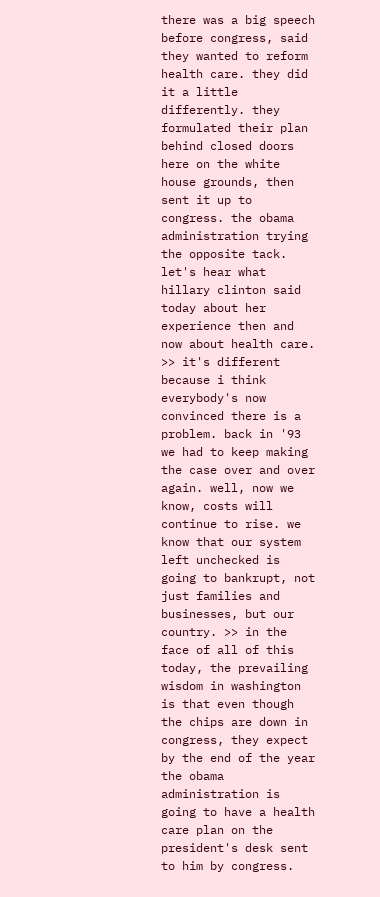there was a big speech before congress, said they wanted to reform health care. they did it a little differently. they formulated their plan behind closed doors here on the white house grounds, then sent it up to congress. the obama administration trying the opposite tack. let's hear what hillary clinton said today about her experience then and now about health care. >> it's different because i think everybody's now convinced there is a problem. back in '93 we had to keep making the case over and over again. well, now we know, costs will continue to rise. we know that our system left unchecked is going to bankrupt, not just families and businesses, but our country. >> in the face of all of this today, the prevailing wisdom in washington is that even though the chips are down in congress, they expect by the end of the year the obama administration is going to have a health care plan on the president's desk sent to him by congress.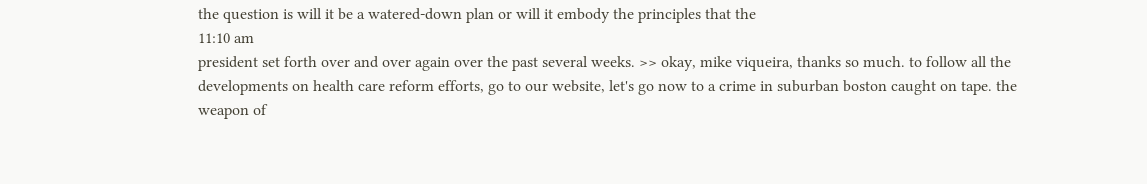the question is will it be a watered-down plan or will it embody the principles that the
11:10 am
president set forth over and over again over the past several weeks. >> okay, mike viqueira, thanks so much. to follow all the developments on health care reform efforts, go to our website, let's go now to a crime in suburban boston caught on tape. the weapon of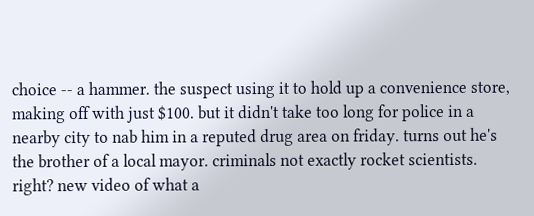choice -- a hammer. the suspect using it to hold up a convenience store, making off with just $100. but it didn't take too long for police in a nearby city to nab him in a reputed drug area on friday. turns out he's the brother of a local mayor. criminals not exactly rocket scientists. right? new video of what a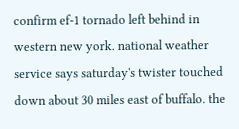confirm ef-1 tornado left behind in western new york. national weather service says saturday's twister touched down about 30 miles east of buffalo. the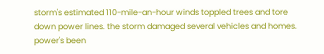storm's estimated 110-mile-an-hour winds toppled trees and tore down power lines. the storm damaged several vehicles and homes. power's been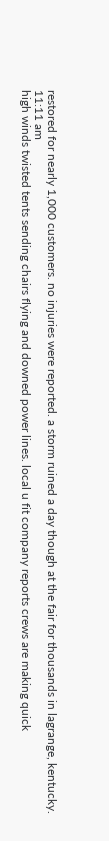restored for nearly 1,000 customers. no injuries were reported. a storm ruined a day though at the fair for thousands in lagrange, kentucky.
11:11 am
high winds twisted tents sending chairs flying and downed power lines. local u fit company reports crews are making quick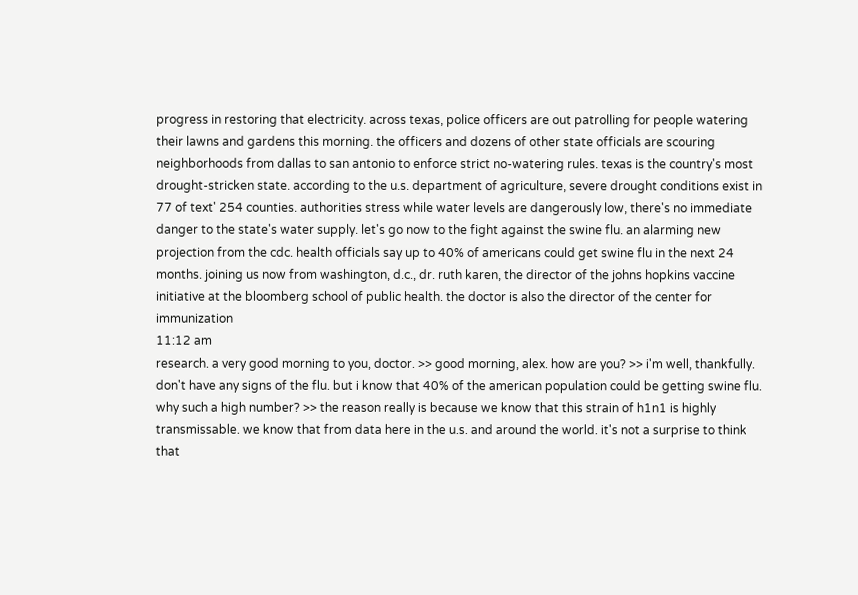progress in restoring that electricity. across texas, police officers are out patrolling for people watering their lawns and gardens this morning. the officers and dozens of other state officials are scouring neighborhoods from dallas to san antonio to enforce strict no-watering rules. texas is the country's most drought-stricken state. according to the u.s. department of agriculture, severe drought conditions exist in 77 of text' 254 counties. authorities stress while water levels are dangerously low, there's no immediate danger to the state's water supply. let's go now to the fight against the swine flu. an alarming new projection from the cdc. health officials say up to 40% of americans could get swine flu in the next 24 months. joining us now from washington, d.c., dr. ruth karen, the director of the johns hopkins vaccine initiative at the bloomberg school of public health. the doctor is also the director of the center for immunization
11:12 am
research. a very good morning to you, doctor. >> good morning, alex. how are you? >> i'm well, thankfully. don't have any signs of the flu. but i know that 40% of the american population could be getting swine flu. why such a high number? >> the reason really is because we know that this strain of h1n1 is highly transmissable. we know that from data here in the u.s. and around the world. it's not a surprise to think that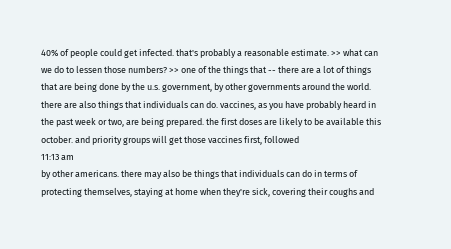40% of people could get infected. that's probably a reasonable estimate. >> what can we do to lessen those numbers? >> one of the things that -- there are a lot of things that are being done by the u.s. government, by other governments around the world. there are also things that individuals can do. vaccines, as you have probably heard in the past week or two, are being prepared. the first doses are likely to be available this october. and priority groups will get those vaccines first, followed
11:13 am
by other americans. there may also be things that individuals can do in terms of protecting themselves, staying at home when they're sick, covering their coughs and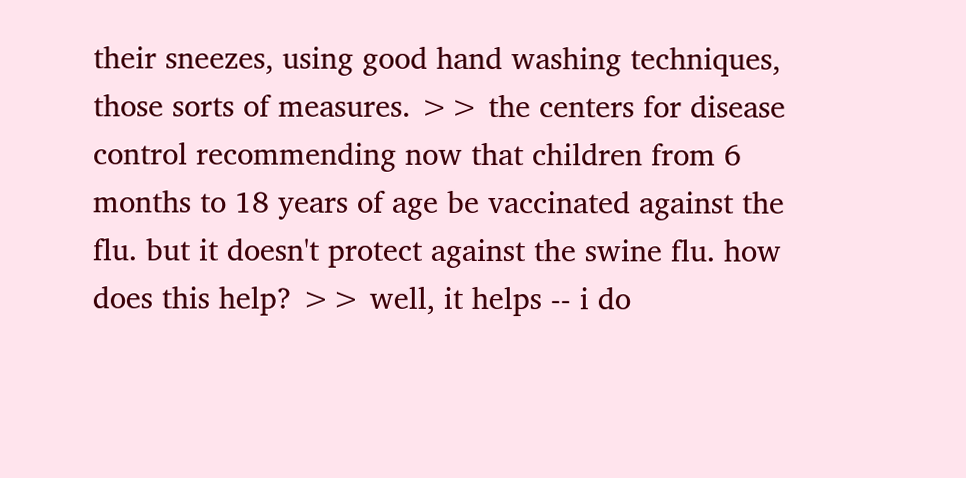their sneezes, using good hand washing techniques, those sorts of measures. >> the centers for disease control recommending now that children from 6 months to 18 years of age be vaccinated against the flu. but it doesn't protect against the swine flu. how does this help? >> well, it helps -- i do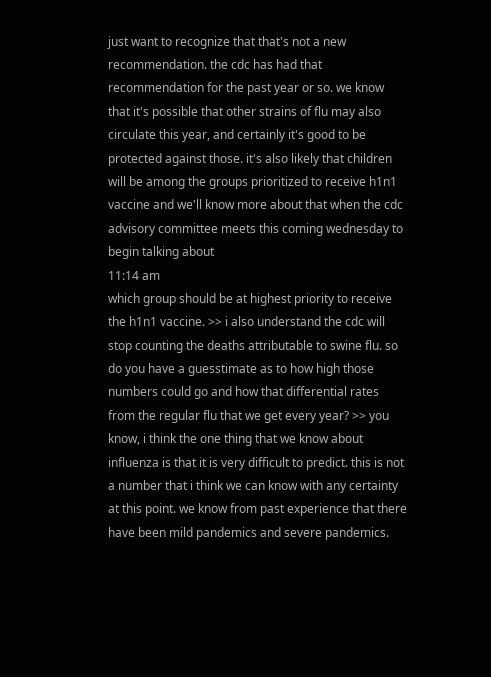just want to recognize that that's not a new recommendation. the cdc has had that recommendation for the past year or so. we know that it's possible that other strains of flu may also circulate this year, and certainly it's good to be protected against those. it's also likely that children will be among the groups prioritized to receive h1n1 vaccine and we'll know more about that when the cdc advisory committee meets this coming wednesday to begin talking about
11:14 am
which group should be at highest priority to receive the h1n1 vaccine. >> i also understand the cdc will stop counting the deaths attributable to swine flu. so do you have a guesstimate as to how high those numbers could go and how that differential rates from the regular flu that we get every year? >> you know, i think the one thing that we know about influenza is that it is very difficult to predict. this is not a number that i think we can know with any certainty at this point. we know from past experience that there have been mild pandemics and severe pandemics.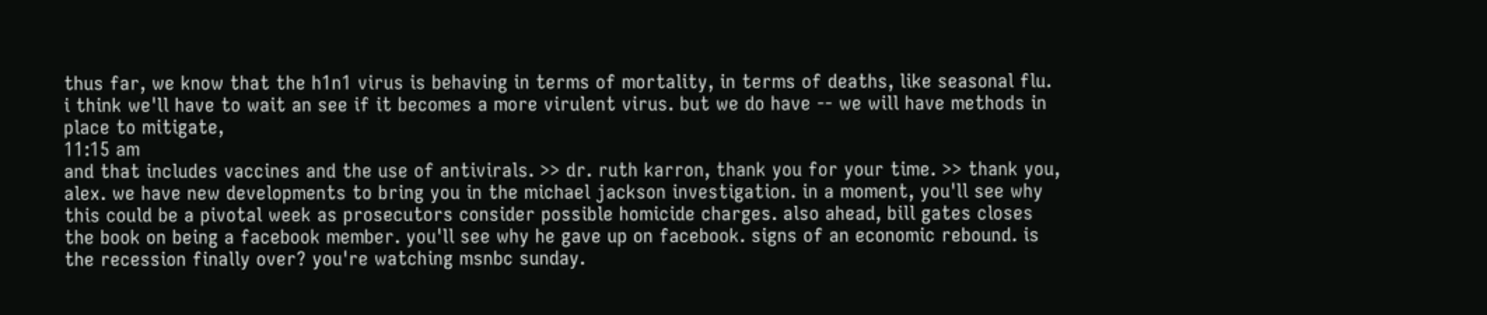thus far, we know that the h1n1 virus is behaving in terms of mortality, in terms of deaths, like seasonal flu. i think we'll have to wait an see if it becomes a more virulent virus. but we do have -- we will have methods in place to mitigate,
11:15 am
and that includes vaccines and the use of antivirals. >> dr. ruth karron, thank you for your time. >> thank you, alex. we have new developments to bring you in the michael jackson investigation. in a moment, you'll see why this could be a pivotal week as prosecutors consider possible homicide charges. also ahead, bill gates closes the book on being a facebook member. you'll see why he gave up on facebook. signs of an economic rebound. is the recession finally over? you're watching msnbc sunday.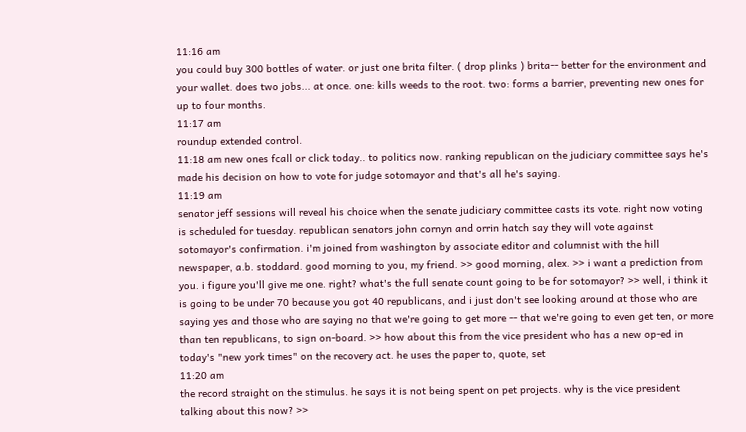11:16 am
you could buy 300 bottles of water. or just one brita filter. ( drop plinks ) brita-- better for the environment and your wallet. does two jobs... at once. one: kills weeds to the root. two: forms a barrier, preventing new ones for up to four months.
11:17 am
roundup extended control.
11:18 am new ones fcall or click today.. to politics now. ranking republican on the judiciary committee says he's made his decision on how to vote for judge sotomayor and that's all he's saying.
11:19 am
senator jeff sessions will reveal his choice when the senate judiciary committee casts its vote. right now voting is scheduled for tuesday. republican senators john cornyn and orrin hatch say they will vote against sotomayor's confirmation. i'm joined from washington by associate editor and columnist with the hill newspaper, a.b. stoddard. good morning to you, my friend. >> good morning, alex. >> i want a prediction from you. i figure you'll give me one. right? what's the full senate count going to be for sotomayor? >> well, i think it is going to be under 70 because you got 40 republicans, and i just don't see looking around at those who are saying yes and those who are saying no that we're going to get more -- that we're going to even get ten, or more than ten republicans, to sign on-board. >> how about this from the vice president who has a new op-ed in today's "new york times" on the recovery act. he uses the paper to, quote, set
11:20 am
the record straight on the stimulus. he says it is not being spent on pet projects. why is the vice president talking about this now? >>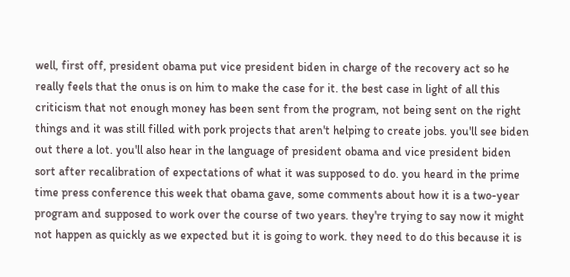well, first off, president obama put vice president biden in charge of the recovery act so he really feels that the onus is on him to make the case for it. the best case in light of all this criticism that not enough money has been sent from the program, not being sent on the right things and it was still filled with pork projects that aren't helping to create jobs. you'll see biden out there a lot. you'll also hear in the language of president obama and vice president biden sort after recalibration of expectations of what it was supposed to do. you heard in the prime time press conference this week that obama gave, some comments about how it is a two-year program and supposed to work over the course of two years. they're trying to say now it might not happen as quickly as we expected but it is going to work. they need to do this because it is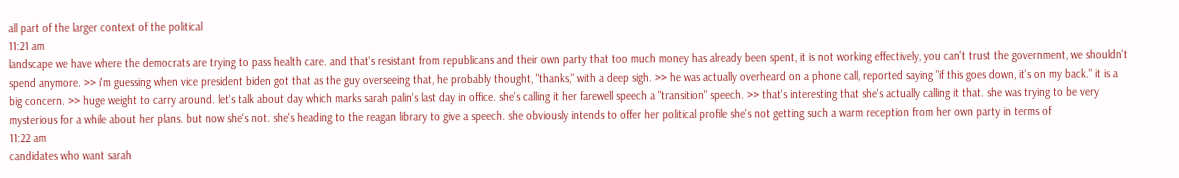all part of the larger context of the political
11:21 am
landscape we have where the democrats are trying to pass health care. and that's resistant from republicans and their own party that too much money has already been spent, it is not working effectively, you can't trust the government, we shouldn't spend anymore. >> i'm guessing when vice president biden got that as the guy overseeing that, he probably thought, "thanks," with a deep sigh. >> he was actually overheard on a phone call, reported saying "if this goes down, it's on my back." it is a big concern. >> huge weight to carry around. let's talk about day which marks sarah palin's last day in office. she's calling it her farewell speech a "transition" speech. >> that's interesting that she's actually calling it that. she was trying to be very mysterious for a while about her plans. but now she's not. she's heading to the reagan library to give a speech. she obviously intends to offer her political profile she's not getting such a warm reception from her own party in terms of
11:22 am
candidates who want sarah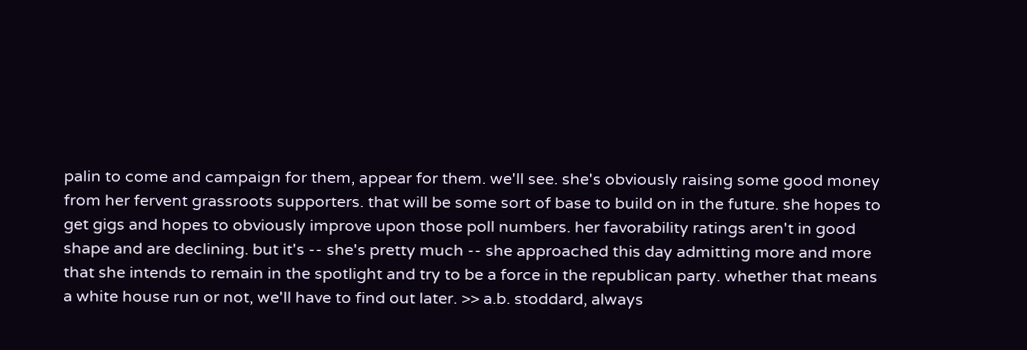palin to come and campaign for them, appear for them. we'll see. she's obviously raising some good money from her fervent grassroots supporters. that will be some sort of base to build on in the future. she hopes to get gigs and hopes to obviously improve upon those poll numbers. her favorability ratings aren't in good shape and are declining. but it's -- she's pretty much -- she approached this day admitting more and more that she intends to remain in the spotlight and try to be a force in the republican party. whether that means a white house run or not, we'll have to find out later. >> a.b. stoddard, always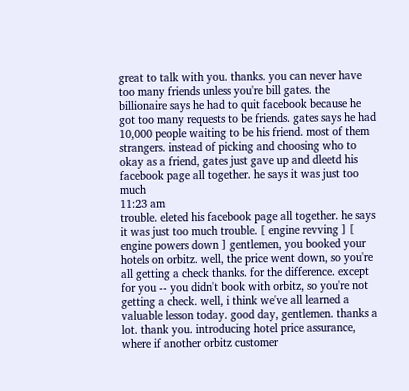great to talk with you. thanks. you can never have too many friends unless you're bill gates. the billionaire says he had to quit facebook because he got too many requests to be friends. gates says he had 10,000 people waiting to be his friend. most of them strangers. instead of picking and choosing who to okay as a friend, gates just gave up and dleetd his facebook page all together. he says it was just too much
11:23 am
trouble. eleted his facebook page all together. he says it was just too much trouble. [ engine revving ] [ engine powers down ] gentlemen, you booked your hotels on orbitz. well, the price went down, so you're all getting a check thanks. for the difference. except for you -- you didn't book with orbitz, so you're not getting a check. well, i think we've all learned a valuable lesson today. good day, gentlemen. thanks a lot. thank you. introducing hotel price assurance, where if another orbitz customer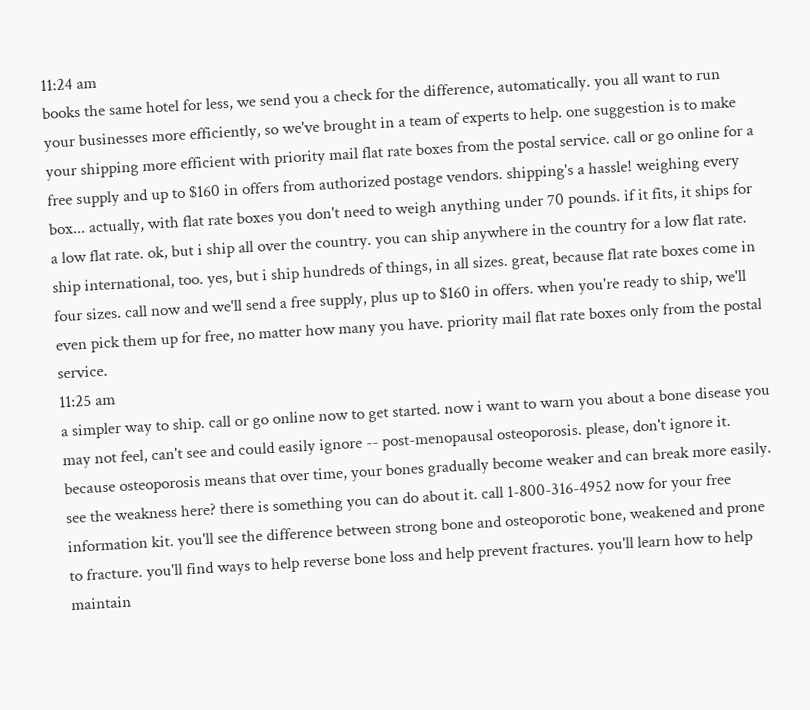11:24 am
books the same hotel for less, we send you a check for the difference, automatically. you all want to run your businesses more efficiently, so we've brought in a team of experts to help. one suggestion is to make your shipping more efficient with priority mail flat rate boxes from the postal service. call or go online for a free supply and up to $160 in offers from authorized postage vendors. shipping's a hassle! weighing every box... actually, with flat rate boxes you don't need to weigh anything under 70 pounds. if it fits, it ships for a low flat rate. ok, but i ship all over the country. you can ship anywhere in the country for a low flat rate. ship international, too. yes, but i ship hundreds of things, in all sizes. great, because flat rate boxes come in four sizes. call now and we'll send a free supply, plus up to $160 in offers. when you're ready to ship, we'll even pick them up for free, no matter how many you have. priority mail flat rate boxes only from the postal service.
11:25 am
a simpler way to ship. call or go online now to get started. now i want to warn you about a bone disease you may not feel, can't see and could easily ignore -- post-menopausal osteoporosis. please, don't ignore it. because osteoporosis means that over time, your bones gradually become weaker and can break more easily. see the weakness here? there is something you can do about it. call 1-800-316-4952 now for your free information kit. you'll see the difference between strong bone and osteoporotic bone, weakened and prone to fracture. you'll find ways to help reverse bone loss and help prevent fractures. you'll learn how to help maintain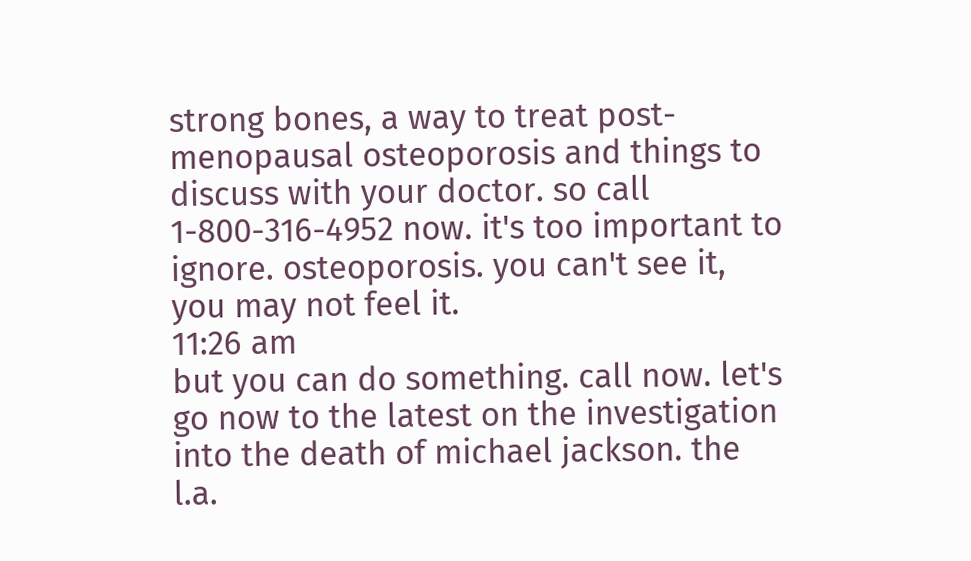strong bones, a way to treat post-menopausal osteoporosis and things to discuss with your doctor. so call 1-800-316-4952 now. it's too important to ignore. osteoporosis. you can't see it, you may not feel it.
11:26 am
but you can do something. call now. let's go now to the latest on the investigation into the death of michael jackson. the l.a.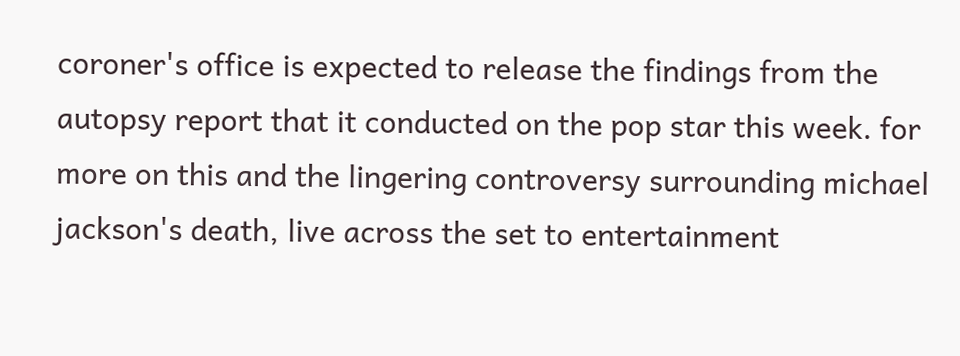coroner's office is expected to release the findings from the autopsy report that it conducted on the pop star this week. for more on this and the lingering controversy surrounding michael jackson's death, live across the set to entertainment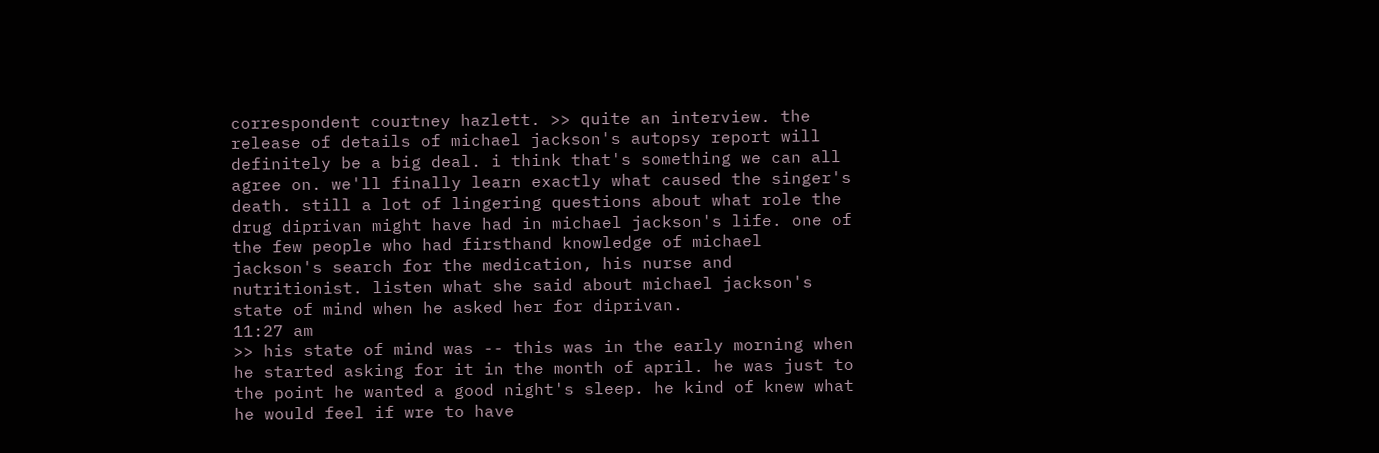correspondent courtney hazlett. >> quite an interview. the release of details of michael jackson's autopsy report will definitely be a big deal. i think that's something we can all agree on. we'll finally learn exactly what caused the singer's death. still a lot of lingering questions about what role the drug diprivan might have had in michael jackson's life. one of the few people who had firsthand knowledge of michael jackson's search for the medication, his nurse and nutritionist. listen what she said about michael jackson's state of mind when he asked her for diprivan.
11:27 am
>> his state of mind was -- this was in the early morning when he started asking for it in the month of april. he was just to the point he wanted a good night's sleep. he kind of knew what he would feel if wre to have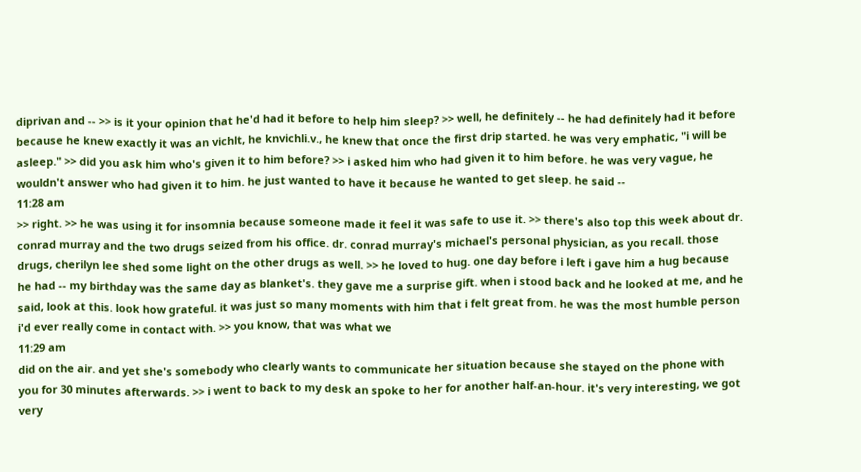diprivan and -- >> is it your opinion that he'd had it before to help him sleep? >> well, he definitely -- he had definitely had it before because he knew exactly it was an vichlt, he knvichli.v., he knew that once the first drip started. he was very emphatic, "i will be asleep." >> did you ask him who's given it to him before? >> i asked him who had given it to him before. he was very vague, he wouldn't answer who had given it to him. he just wanted to have it because he wanted to get sleep. he said --
11:28 am
>> right. >> he was using it for insomnia because someone made it feel it was safe to use it. >> there's also top this week about dr. conrad murray and the two drugs seized from his office. dr. conrad murray's michael's personal physician, as you recall. those drugs, cherilyn lee shed some light on the other drugs as well. >> he loved to hug. one day before i left i gave him a hug because he had -- my birthday was the same day as blanket's. they gave me a surprise gift. when i stood back and he looked at me, and he said, look at this. look how grateful. it was just so many moments with him that i felt great from. he was the most humble person i'd ever really come in contact with. >> you know, that was what we
11:29 am
did on the air. and yet she's somebody who clearly wants to communicate her situation because she stayed on the phone with you for 30 minutes afterwards. >> i went to back to my desk an spoke to her for another half-an-hour. it's very interesting, we got very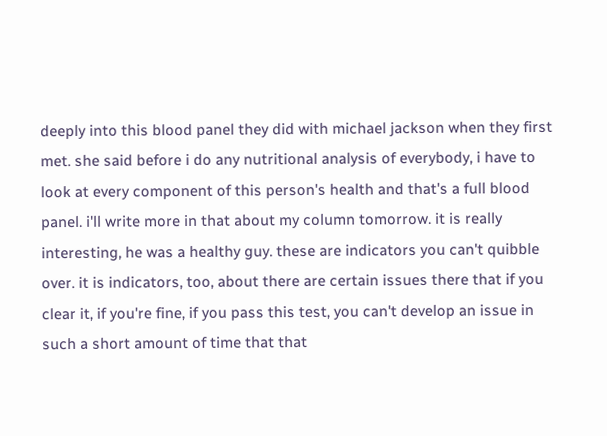deeply into this blood panel they did with michael jackson when they first met. she said before i do any nutritional analysis of everybody, i have to look at every component of this person's health and that's a full blood panel. i'll write more in that about my column tomorrow. it is really interesting, he was a healthy guy. these are indicators you can't quibble over. it is indicators, too, about there are certain issues there that if you clear it, if you're fine, if you pass this test, you can't develop an issue in such a short amount of time that that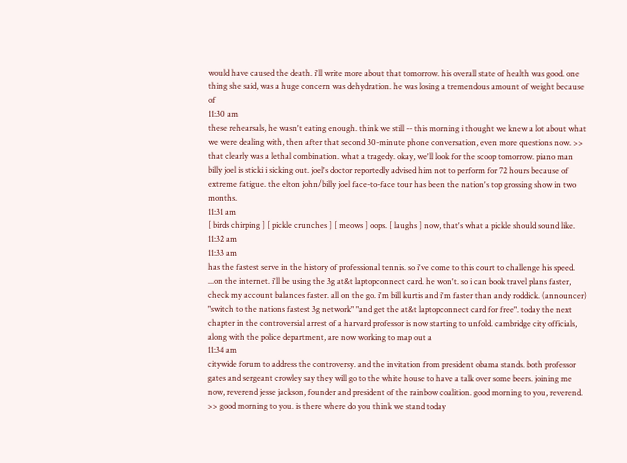would have caused the death. i'll write more about that tomorrow. his overall state of health was good. one thing she said, was a huge concern was dehydration. he was losing a tremendous amount of weight because of
11:30 am
these rehearsals, he wasn't eating enough. think we still -- this morning i thought we knew a lot about what we were dealing with, then after that second 30-minute phone conversation, even more questions now. >> that clearly was a lethal combination. what a tragedy. okay, we'll look for the scoop tomorrow. piano man billy joel is sticki i sicking out. joel's doctor reportedly advised him not to perform for 72 hours because of extreme fatigue. the elton john/billy joel face-to-face tour has been the nation's top grossing show in two months.
11:31 am
[ birds chirping ] [ pickle crunches ] [ meows ] oops. [ laughs ] now, that's what a pickle should sound like.
11:32 am
11:33 am
has the fastest serve in the history of professional tennis. so i've come to this court to challenge his speed. ...on the internet. i'll be using the 3g at&t laptopconnect card. he won't. so i can book travel plans faster, check my account balances faster. all on the go. i'm bill kurtis and i'm faster than andy roddick. (announcer) "switch to the nations fastest 3g network" "and get the at&t laptopconnect card for free". today the next chapter in the controversial arrest of a harvard professor is now starting to unfold. cambridge city officials, along with the police department, are now working to map out a
11:34 am
citywide forum to address the controversy. and the invitation from president obama stands. both professor gates and sergeant crowley say they will go to the white house to have a talk over some beers. joining me now, reverend jesse jackson, founder and president of the rainbow coalition. good morning to you, reverend. >> good morning to you. is there where do you think we stand today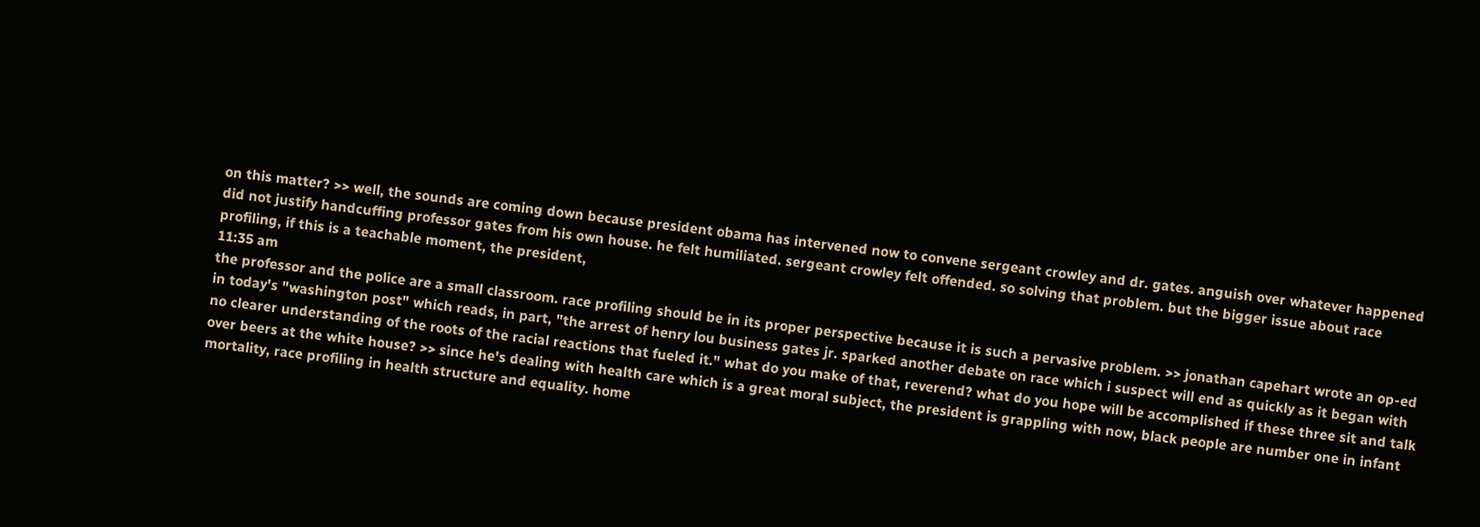on this matter? >> well, the sounds are coming down because president obama has intervened now to convene sergeant crowley and dr. gates. anguish over whatever happened did not justify handcuffing professor gates from his own house. he felt humiliated. sergeant crowley felt offended. so solving that problem. but the bigger issue about race profiling, if this is a teachable moment, the president,
11:35 am
the professor and the police are a small classroom. race profiling should be in its proper perspective because it is such a pervasive problem. >> jonathan capehart wrote an op-ed in today's "washington post" which reads, in part, "the arrest of henry lou business gates jr. sparked another debate on race which i suspect will end as quickly as it began with no clearer understanding of the roots of the racial reactions that fueled it." what do you make of that, reverend? what do you hope will be accomplished if these three sit and talk over beers at the white house? >> since he's dealing with health care which is a great moral subject, the president is grappling with now, black people are number one in infant mortality, race profiling in health structure and equality. home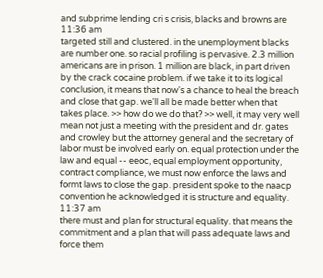and subprime lending cri s crisis, blacks and browns are
11:36 am
targeted still and clustered. in the unemployment blacks are number one. so racial profiling is pervasive. 2.3 million americans are in prison. 1 million are black, in part driven by the crack cocaine problem. if we take it to its logical conclusion, it means that now's a chance to heal the breach and close that gap. we'll all be made better when that takes place. >> how do we do that? >> well, it may very well mean not just a meeting with the president and dr. gates and crowley but the attorney general and the secretary of labor must be involved early on. equal protection under the law and equal -- eeoc, equal employment opportunity, contract compliance, we must now enforce the laws and formt laws to close the gap. president spoke to the naacp convention he acknowledged it is structure and equality.
11:37 am
there must and plan for structural equality. that means the commitment and a plan that will pass adequate laws and force them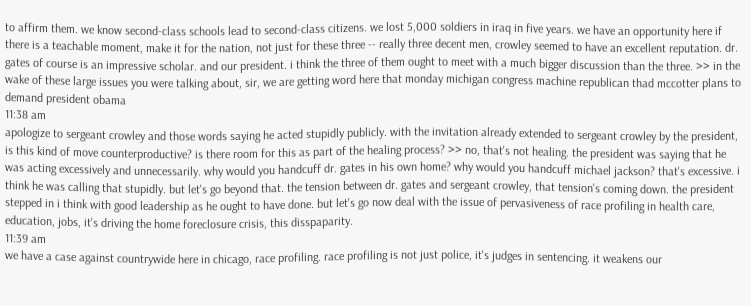to affirm them. we know second-class schools lead to second-class citizens. we lost 5,000 soldiers in iraq in five years. we have an opportunity here if there is a teachable moment, make it for the nation, not just for these three -- really three decent men, crowley seemed to have an excellent reputation. dr. gates of course is an impressive scholar. and our president. i think the three of them ought to meet with a much bigger discussion than the three. >> in the wake of these large issues you were talking about, sir, we are getting word here that monday michigan congress machine republican thad mccotter plans to demand president obama
11:38 am
apologize to sergeant crowley and those words saying he acted stupidly publicly. with the invitation already extended to sergeant crowley by the president, is this kind of move counterproductive? is there room for this as part of the healing process? >> no, that's not healing. the president was saying that he was acting excessively and unnecessarily. why would you handcuff dr. gates in his own home? why would you handcuff michael jackson? that's excessive. i think he was calling that stupidly. but let's go beyond that. the tension between dr. gates and sergeant crowley, that tension's coming down. the president stepped in i think with good leadership as he ought to have done. but let's go now deal with the issue of pervasiveness of race profiling in health care, education, jobs, it's driving the home foreclosure crisis, this disspaparity.
11:39 am
we have a case against countrywide here in chicago, race profiling. race profiling is not just police, it's judges in sentencing. it weakens our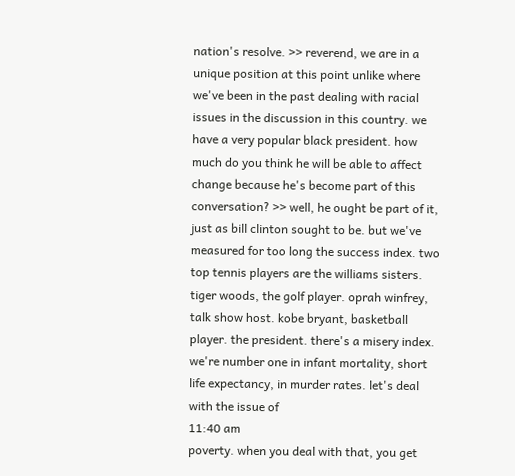nation's resolve. >> reverend, we are in a unique position at this point unlike where we've been in the past dealing with racial issues in the discussion in this country. we have a very popular black president. how much do you think he will be able to affect change because he's become part of this conversation? >> well, he ought be part of it, just as bill clinton sought to be. but we've measured for too long the success index. two top tennis players are the williams sisters. tiger woods, the golf player. oprah winfrey, talk show host. kobe bryant, basketball player. the president. there's a misery index. we're number one in infant mortality, short life expectancy, in murder rates. let's deal with the issue of
11:40 am
poverty. when you deal with that, you get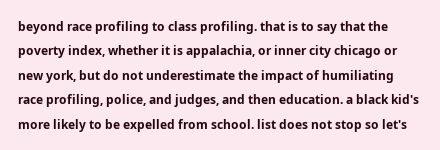beyond race profiling to class profiling. that is to say that the poverty index, whether it is appalachia, or inner city chicago or new york, but do not underestimate the impact of humiliating race profiling, police, and judges, and then education. a black kid's more likely to be expelled from school. list does not stop so let's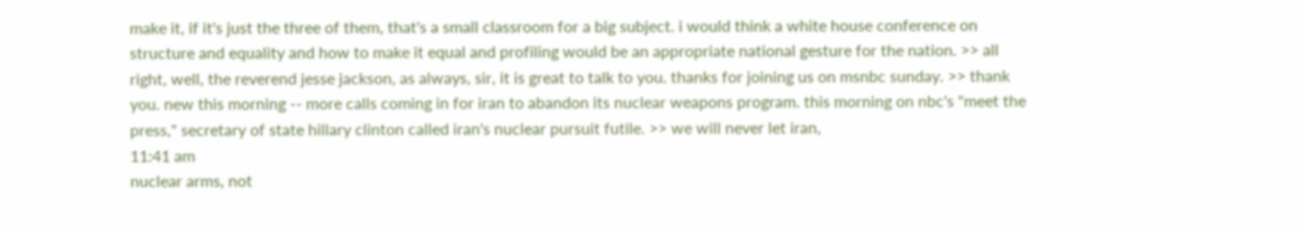make it, if it's just the three of them, that's a small classroom for a big subject. i would think a white house conference on structure and equality and how to make it equal and profiling would be an appropriate national gesture for the nation. >> all right, well, the reverend jesse jackson, as always, sir, it is great to talk to you. thanks for joining us on msnbc sunday. >> thank you. new this morning -- more calls coming in for iran to abandon its nuclear weapons program. this morning on nbc's "meet the press," secretary of state hillary clinton called iran's nuclear pursuit futile. >> we will never let iran,
11:41 am
nuclear arms, not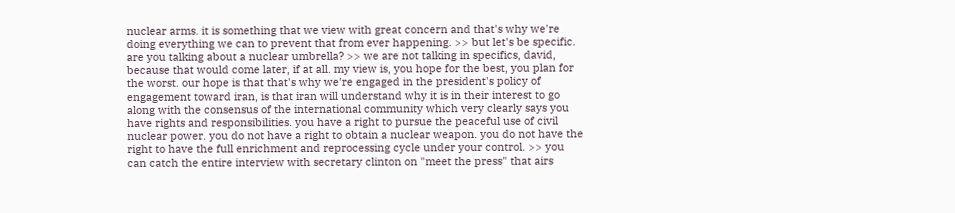nuclear arms. it is something that we view with great concern and that's why we're doing everything we can to prevent that from ever happening. >> but let's be specific. are you talking about a nuclear umbrella? >> we are not talking in specifics, david, because that would come later, if at all. my view is, you hope for the best, you plan for the worst. our hope is that that's why we're engaged in the president's policy of engagement toward iran, is that iran will understand why it is in their interest to go along with the consensus of the international community which very clearly says you have rights and responsibilities. you have a right to pursue the peaceful use of civil nuclear power. you do not have a right to obtain a nuclear weapon. you do not have the right to have the full enrichment and reprocessing cycle under your control. >> you can catch the entire interview with secretary clinton on "meet the press" that airs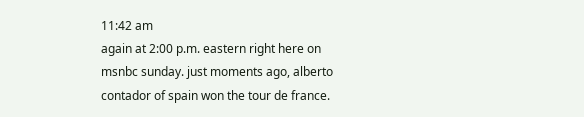11:42 am
again at 2:00 p.m. eastern right here on msnbc sunday. just moments ago, alberto contador of spain won the tour de france.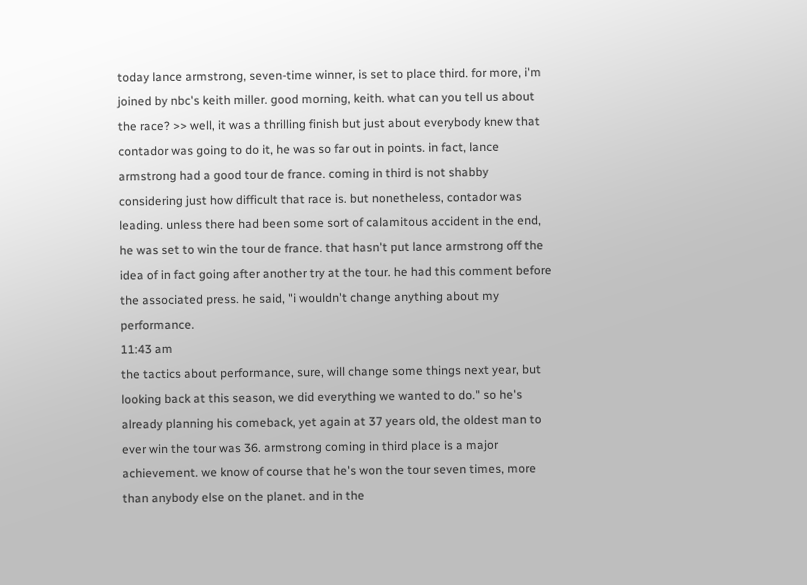today lance armstrong, seven-time winner, is set to place third. for more, i'm joined by nbc's keith miller. good morning, keith. what can you tell us about the race? >> well, it was a thrilling finish but just about everybody knew that contador was going to do it, he was so far out in points. in fact, lance armstrong had a good tour de france. coming in third is not shabby considering just how difficult that race is. but nonetheless, contador was leading. unless there had been some sort of calamitous accident in the end, he was set to win the tour de france. that hasn't put lance armstrong off the idea of in fact going after another try at the tour. he had this comment before the associated press. he said, "i wouldn't change anything about my performance.
11:43 am
the tactics about performance, sure, will change some things next year, but looking back at this season, we did everything we wanted to do." so he's already planning his comeback, yet again at 37 years old, the oldest man to ever win the tour was 36. armstrong coming in third place is a major achievement. we know of course that he's won the tour seven times, more than anybody else on the planet. and in the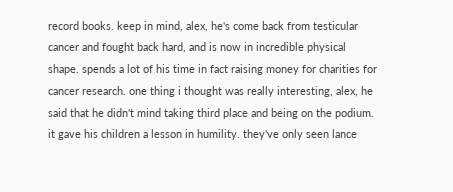record books. keep in mind, alex, he's come back from testicular cancer and fought back hard, and is now in incredible physical shape. spends a lot of his time in fact raising money for charities for cancer research. one thing i thought was really interesting, alex, he said that he didn't mind taking third place and being on the podium. it gave his children a lesson in humility. they've only seen lance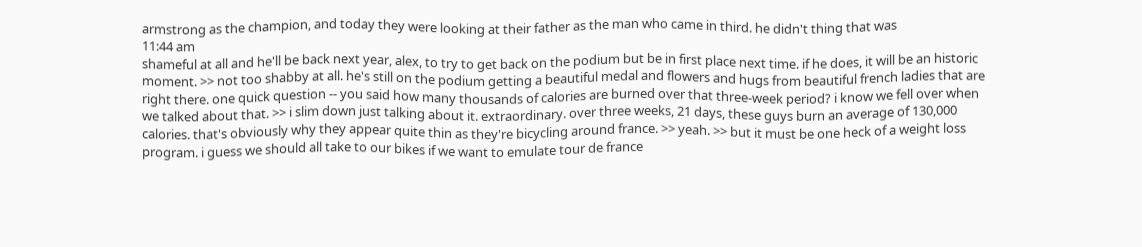armstrong as the champion, and today they were looking at their father as the man who came in third. he didn't thing that was
11:44 am
shameful at all and he'll be back next year, alex, to try to get back on the podium but be in first place next time. if he does, it will be an historic moment. >> not too shabby at all. he's still on the podium getting a beautiful medal and flowers and hugs from beautiful french ladies that are right there. one quick question -- you said how many thousands of calories are burned over that three-week period? i know we fell over when we talked about that. >> i slim down just talking about it. extraordinary. over three weeks, 21 days, these guys burn an average of 130,000 calories. that's obviously why they appear quite thin as they're bicycling around france. >> yeah. >> but it must be one heck of a weight loss program. i guess we should all take to our bikes if we want to emulate tour de france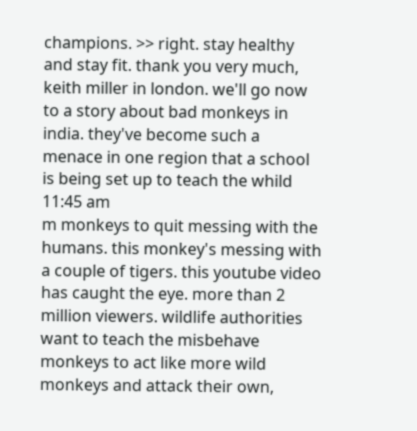champions. >> right. stay healthy and stay fit. thank you very much, keith miller in london. we'll go now to a story about bad monkeys in india. they've become such a menace in one region that a school is being set up to teach the whild
11:45 am
m monkeys to quit messing with the humans. this monkey's messing with a couple of tigers. this youtube video has caught the eye. more than 2 million viewers. wildlife authorities want to teach the misbehave monkeys to act like more wild monkeys and attack their own,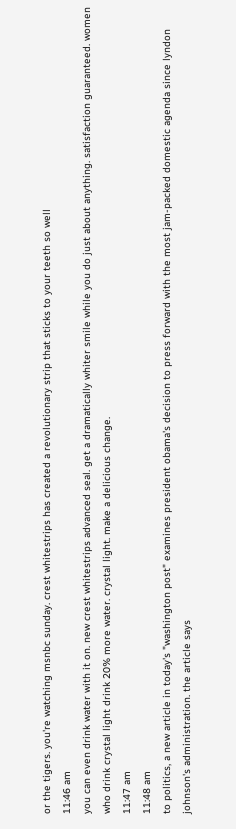or the tigers. you're watching msnbc sunday. crest whitestrips has created a revolutionary strip that sticks to your teeth so well
11:46 am
you can even drink water with it on. new crest whitestrips advanced seal. get a dramatically whiter smile while you do just about anything. satisfaction guaranteed. women who drink crystal light drink 20% more water. crystal light. make a delicious change.
11:47 am
11:48 am
to politics, a new article in today's "washington post" examines president obama's decision to press forward with the most jam-packed domestic agenda since lyndon johnson's administration. the article says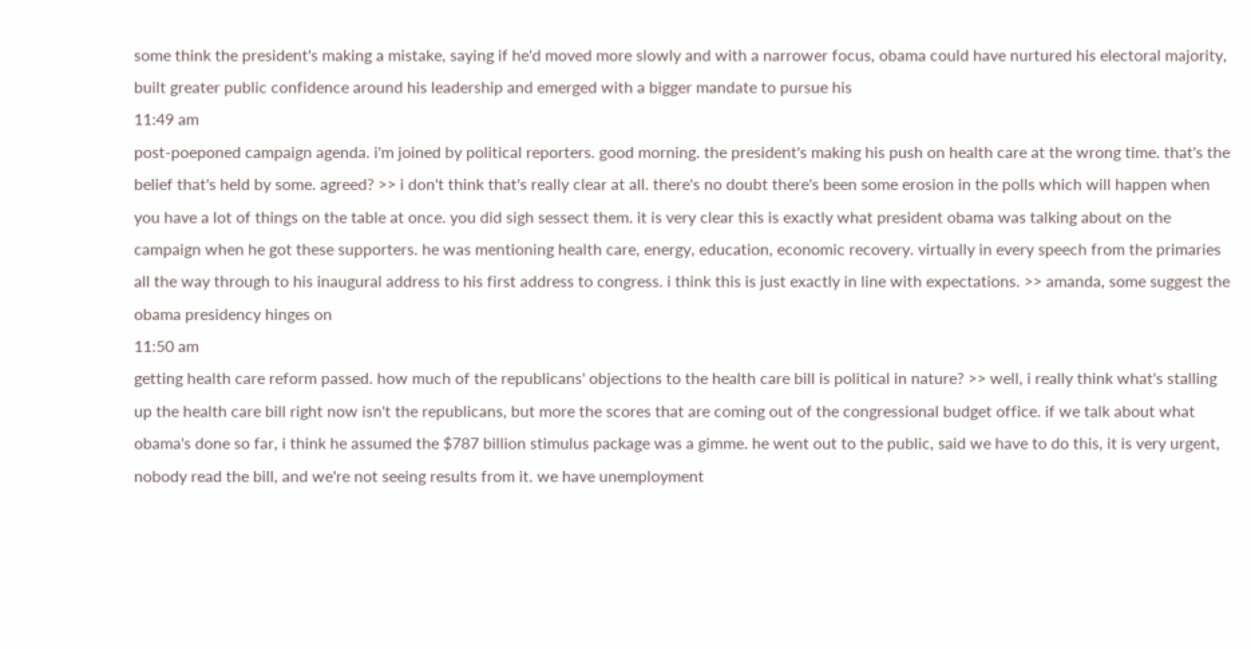some think the president's making a mistake, saying if he'd moved more slowly and with a narrower focus, obama could have nurtured his electoral majority, built greater public confidence around his leadership and emerged with a bigger mandate to pursue his
11:49 am
post-poeponed campaign agenda. i'm joined by political reporters. good morning. the president's making his push on health care at the wrong time. that's the belief that's held by some. agreed? >> i don't think that's really clear at all. there's no doubt there's been some erosion in the polls which will happen when you have a lot of things on the table at once. you did sigh sessect them. it is very clear this is exactly what president obama was talking about on the campaign when he got these supporters. he was mentioning health care, energy, education, economic recovery. virtually in every speech from the primaries all the way through to his inaugural address to his first address to congress. i think this is just exactly in line with expectations. >> amanda, some suggest the obama presidency hinges on
11:50 am
getting health care reform passed. how much of the republicans' objections to the health care bill is political in nature? >> well, i really think what's stalling up the health care bill right now isn't the republicans, but more the scores that are coming out of the congressional budget office. if we talk about what obama's done so far, i think he assumed the $787 billion stimulus package was a gimme. he went out to the public, said we have to do this, it is very urgent, nobody read the bill, and we're not seeing results from it. we have unemployment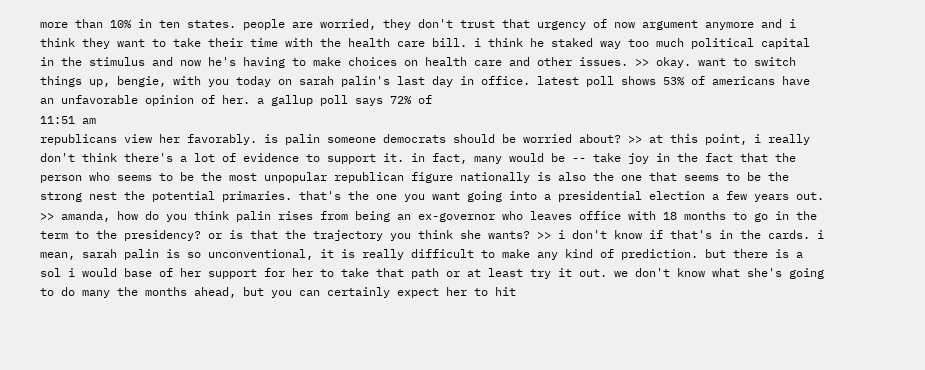more than 10% in ten states. people are worried, they don't trust that urgency of now argument anymore and i think they want to take their time with the health care bill. i think he staked way too much political capital in the stimulus and now he's having to make choices on health care and other issues. >> okay. want to switch things up, bengie, with you today on sarah palin's last day in office. latest poll shows 53% of americans have an unfavorable opinion of her. a gallup poll says 72% of
11:51 am
republicans view her favorably. is palin someone democrats should be worried about? >> at this point, i really don't think there's a lot of evidence to support it. in fact, many would be -- take joy in the fact that the person who seems to be the most unpopular republican figure nationally is also the one that seems to be the strong nest the potential primaries. that's the one you want going into a presidential election a few years out. >> amanda, how do you think palin rises from being an ex-governor who leaves office with 18 months to go in the term to the presidency? or is that the trajectory you think she wants? >> i don't know if that's in the cards. i mean, sarah palin is so unconventional, it is really difficult to make any kind of prediction. but there is a sol i would base of her support for her to take that path or at least try it out. we don't know what she's going to do many the months ahead, but you can certainly expect her to hit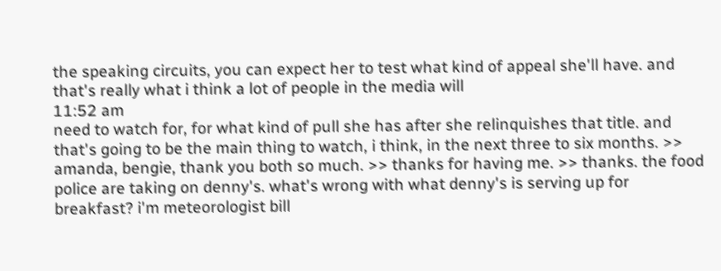the speaking circuits, you can expect her to test what kind of appeal she'll have. and that's really what i think a lot of people in the media will
11:52 am
need to watch for, for what kind of pull she has after she relinquishes that title. and that's going to be the main thing to watch, i think, in the next three to six months. >> amanda, bengie, thank you both so much. >> thanks for having me. >> thanks. the food police are taking on denny's. what's wrong with what denny's is serving up for breakfast? i'm meteorologist bill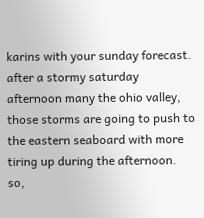karins with your sunday forecast. after a stormy saturday afternoon many the ohio valley, those storms are going to push to the eastern seaboard with more tiring up during the afternoon. so,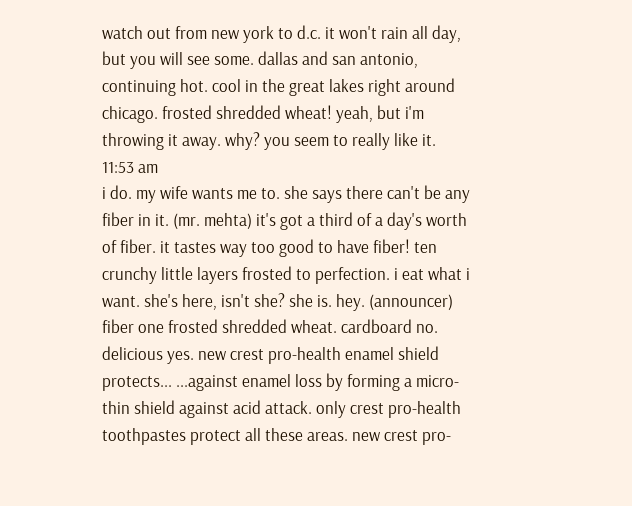watch out from new york to d.c. it won't rain all day, but you will see some. dallas and san antonio, continuing hot. cool in the great lakes right around chicago. frosted shredded wheat! yeah, but i'm throwing it away. why? you seem to really like it.
11:53 am
i do. my wife wants me to. she says there can't be any fiber in it. (mr. mehta) it's got a third of a day's worth of fiber. it tastes way too good to have fiber! ten crunchy little layers frosted to perfection. i eat what i want. she's here, isn't she? she is. hey. (announcer) fiber one frosted shredded wheat. cardboard no. delicious yes. new crest pro-health enamel shield protects... ...against enamel loss by forming a micro-thin shield against acid attack. only crest pro-health toothpastes protect all these areas. new crest pro-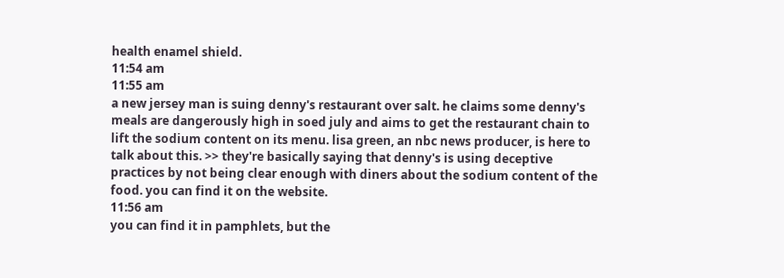health enamel shield.
11:54 am
11:55 am
a new jersey man is suing denny's restaurant over salt. he claims some denny's meals are dangerously high in soed july and aims to get the restaurant chain to lift the sodium content on its menu. lisa green, an nbc news producer, is here to talk about this. >> they're basically saying that denny's is using deceptive practices by not being clear enough with diners about the sodium content of the food. you can find it on the website.
11:56 am
you can find it in pamphlets, but the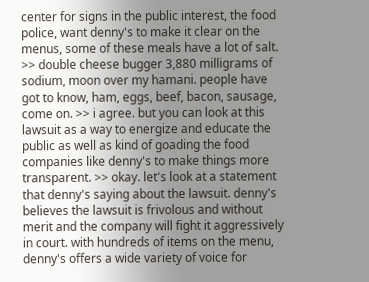center for signs in the public interest, the food police, want denny's to make it clear on the menus, some of these meals have a lot of salt. >> double cheese bugger 3,880 milligrams of sodium, moon over my hamani. people have got to know, ham, eggs, beef, bacon, sausage, come on. >> i agree. but you can look at this lawsuit as a way to energize and educate the public as well as kind of goading the food companies like denny's to make things more transparent. >> okay. let's look at a statement that denny's saying about the lawsuit. denny's believes the lawsuit is frivolous and without merit and the company will fight it aggressively in court. with hundreds of items on the menu, denny's offers a wide variety of voice for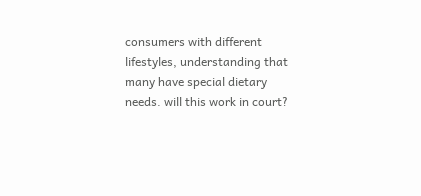consumers with different lifestyles, understanding that many have special dietary needs. will this work in court?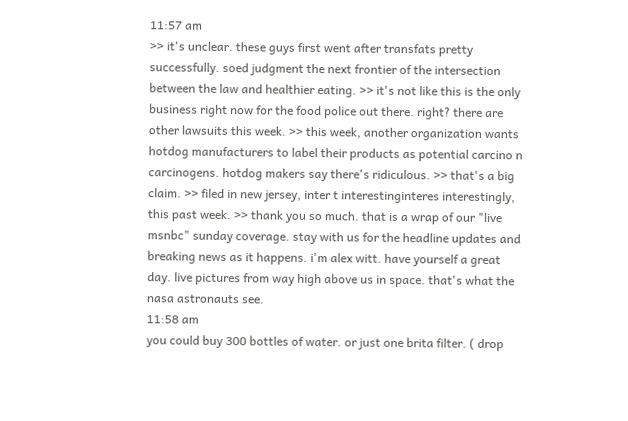11:57 am
>> it's unclear. these guys first went after transfats pretty successfully. soed judgment the next frontier of the intersection between the law and healthier eating. >> it's not like this is the only business right now for the food police out there. right? there are other lawsuits this week. >> this week, another organization wants hotdog manufacturers to label their products as potential carcino n carcinogens. hotdog makers say there's ridiculous. >> that's a big claim. >> filed in new jersey, inter t interestinginteres interestingly, this past week. >> thank you so much. that is a wrap of our "live msnbc" sunday coverage. stay with us for the headline updates and breaking news as it happens. i'm alex witt. have yourself a great day. live pictures from way high above us in space. that's what the nasa astronauts see.
11:58 am
you could buy 300 bottles of water. or just one brita filter. ( drop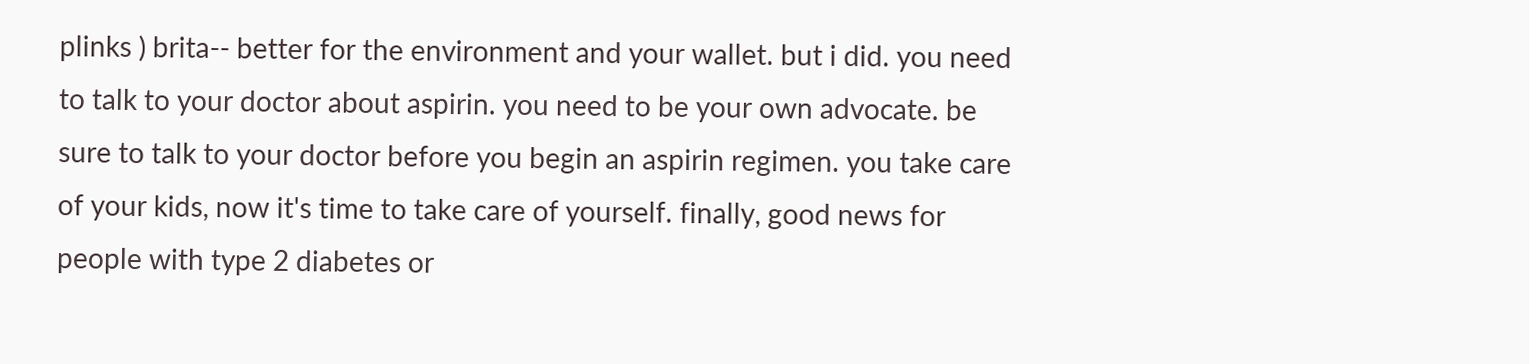plinks ) brita-- better for the environment and your wallet. but i did. you need to talk to your doctor about aspirin. you need to be your own advocate. be sure to talk to your doctor before you begin an aspirin regimen. you take care of your kids, now it's time to take care of yourself. finally, good news for people with type 2 diabetes or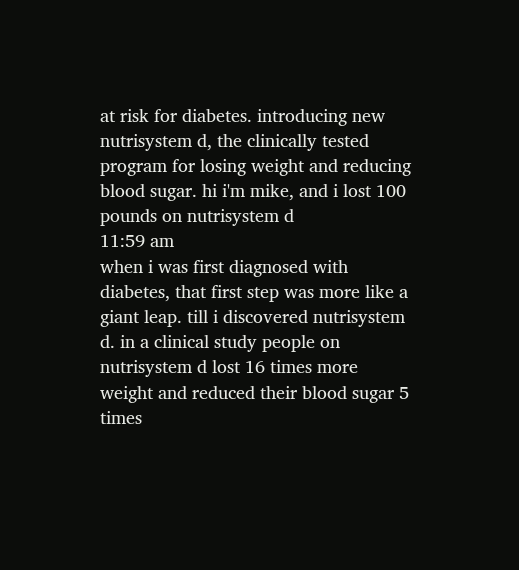at risk for diabetes. introducing new nutrisystem d, the clinically tested program for losing weight and reducing blood sugar. hi i'm mike, and i lost 100 pounds on nutrisystem d
11:59 am
when i was first diagnosed with diabetes, that first step was more like a giant leap. till i discovered nutrisystem d. in a clinical study people on nutrisystem d lost 16 times more weight and reduced their blood sugar 5 times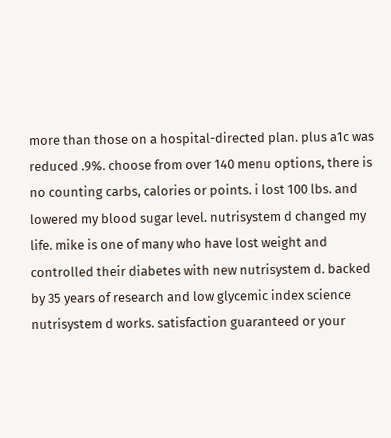more than those on a hospital-directed plan. plus a1c was reduced .9%. choose from over 140 menu options, there is no counting carbs, calories or points. i lost 100 lbs. and lowered my blood sugar level. nutrisystem d changed my life. mike is one of many who have lost weight and controlled their diabetes with new nutrisystem d. backed by 35 years of research and low glycemic index science nutrisystem d works. satisfaction guaranteed or your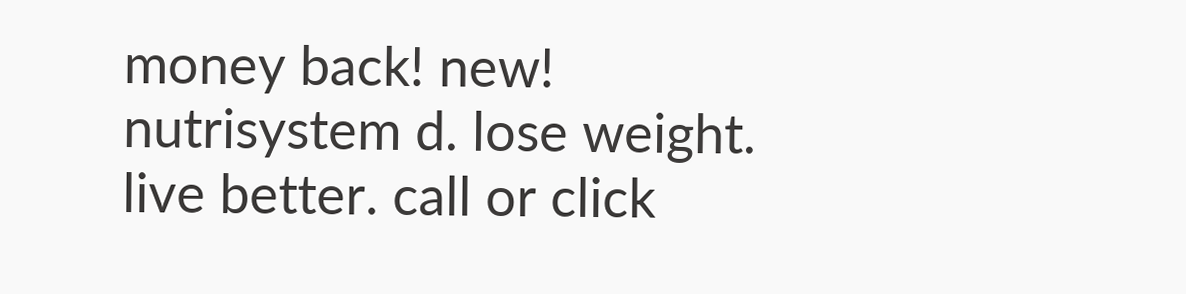money back! new! nutrisystem d. lose weight. live better. call or click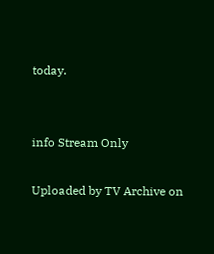today.


info Stream Only

Uploaded by TV Archive on